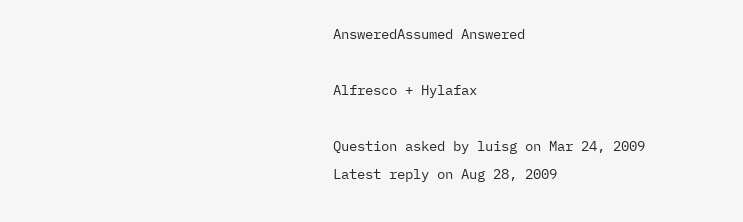AnsweredAssumed Answered

Alfresco + Hylafax

Question asked by luisg on Mar 24, 2009
Latest reply on Aug 28, 2009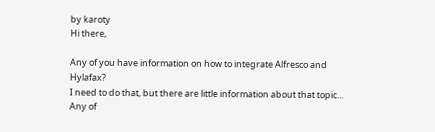by karoty
Hi there,

Any of you have information on how to integrate Alfresco and Hylafax?
I need to do that, but there are little information about that topic…
Any of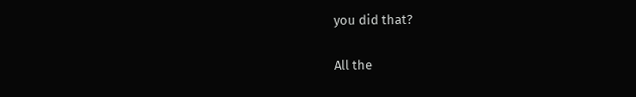you did that?

All the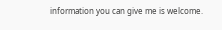information you can give me is welcome.